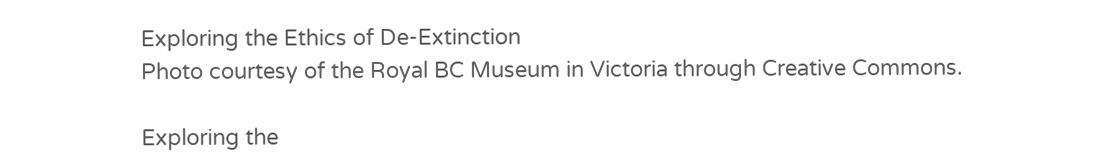Exploring the Ethics of De-Extinction
Photo courtesy of the Royal BC Museum in Victoria through Creative Commons.

Exploring the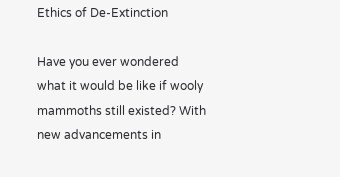Ethics of De-Extinction

Have you ever wondered what it would be like if wooly mammoths still existed? With new advancements in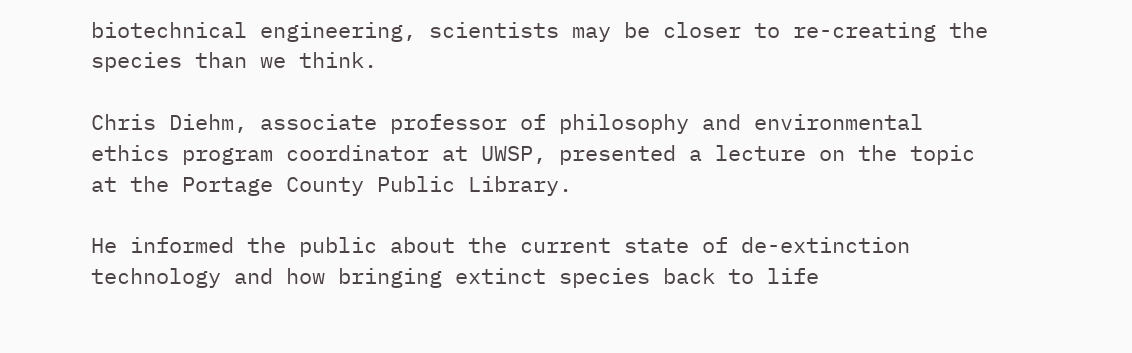biotechnical engineering, scientists may be closer to re-creating the species than we think.

Chris Diehm, associate professor of philosophy and environmental ethics program coordinator at UWSP, presented a lecture on the topic at the Portage County Public Library.

He informed the public about the current state of de-extinction technology and how bringing extinct species back to life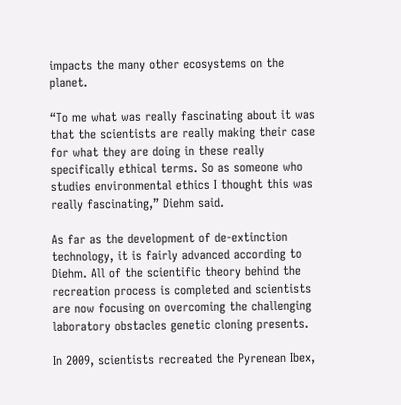impacts the many other ecosystems on the planet.

“To me what was really fascinating about it was that the scientists are really making their case for what they are doing in these really specifically ethical terms. So as someone who studies environmental ethics I thought this was really fascinating,” Diehm said.

As far as the development of de-extinction technology, it is fairly advanced according to Diehm. All of the scientific theory behind the recreation process is completed and scientists are now focusing on overcoming the challenging laboratory obstacles genetic cloning presents.

In 2009, scientists recreated the Pyrenean Ibex,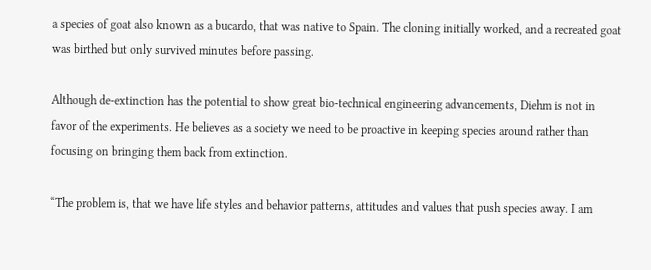a species of goat also known as a bucardo, that was native to Spain. The cloning initially worked, and a recreated goat was birthed but only survived minutes before passing.

Although de-extinction has the potential to show great bio-technical engineering advancements, Diehm is not in favor of the experiments. He believes as a society we need to be proactive in keeping species around rather than focusing on bringing them back from extinction.

“The problem is, that we have life styles and behavior patterns, attitudes and values that push species away. I am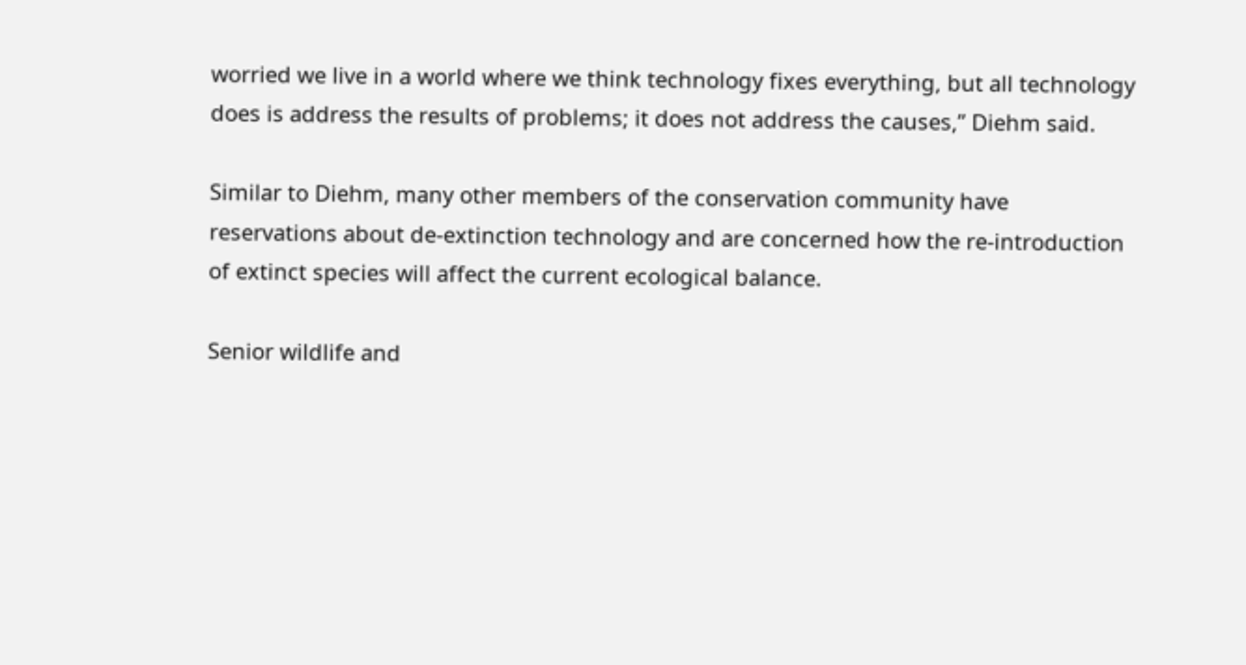worried we live in a world where we think technology fixes everything, but all technology does is address the results of problems; it does not address the causes,” Diehm said.

Similar to Diehm, many other members of the conservation community have reservations about de-extinction technology and are concerned how the re-introduction of extinct species will affect the current ecological balance.

Senior wildlife and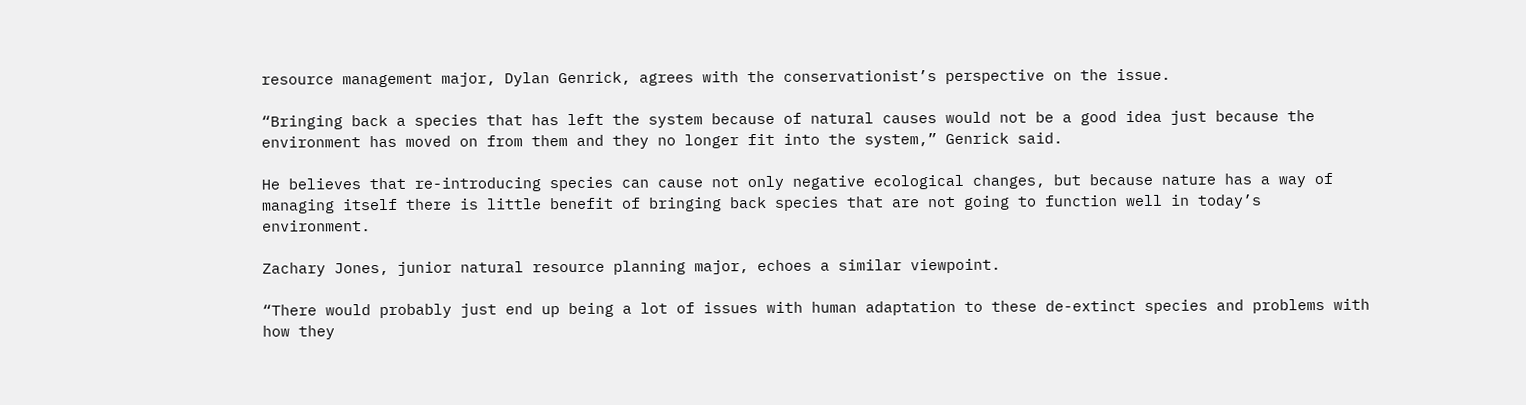resource management major, Dylan Genrick, agrees with the conservationist’s perspective on the issue.

“Bringing back a species that has left the system because of natural causes would not be a good idea just because the environment has moved on from them and they no longer fit into the system,” Genrick said.

He believes that re-introducing species can cause not only negative ecological changes, but because nature has a way of managing itself there is little benefit of bringing back species that are not going to function well in today’s environment.

Zachary Jones, junior natural resource planning major, echoes a similar viewpoint.

“There would probably just end up being a lot of issues with human adaptation to these de-extinct species and problems with how they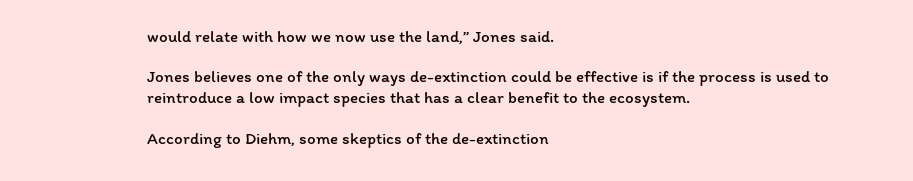would relate with how we now use the land,” Jones said.

Jones believes one of the only ways de-extinction could be effective is if the process is used to reintroduce a low impact species that has a clear benefit to the ecosystem.

According to Diehm, some skeptics of the de-extinction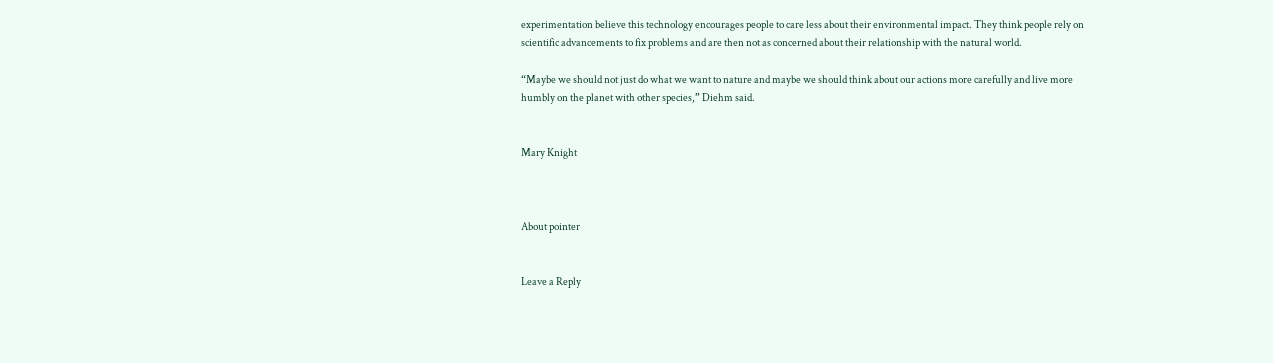experimentation believe this technology encourages people to care less about their environmental impact. They think people rely on scientific advancements to fix problems and are then not as concerned about their relationship with the natural world.

“Maybe we should not just do what we want to nature and maybe we should think about our actions more carefully and live more humbly on the planet with other species,” Diehm said.


Mary Knight



About pointer


Leave a Reply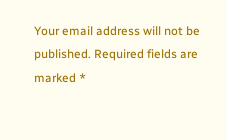Your email address will not be published. Required fields are marked *